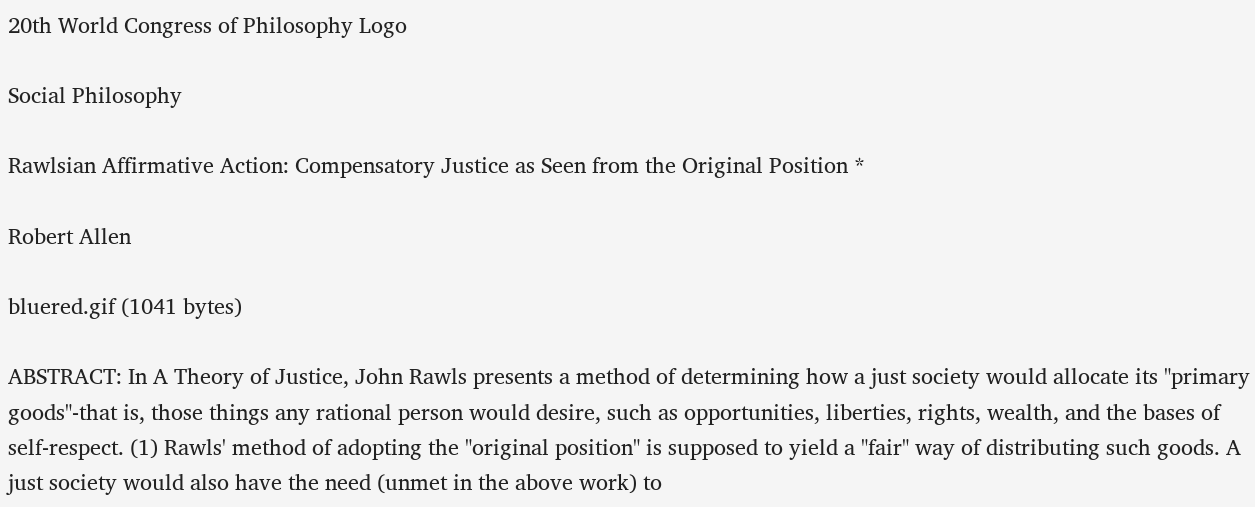20th World Congress of Philosophy Logo

Social Philosophy

Rawlsian Affirmative Action: Compensatory Justice as Seen from the Original Position *

Robert Allen

bluered.gif (1041 bytes)

ABSTRACT: In A Theory of Justice, John Rawls presents a method of determining how a just society would allocate its "primary goods"-that is, those things any rational person would desire, such as opportunities, liberties, rights, wealth, and the bases of self-respect. (1) Rawls' method of adopting the "original position" is supposed to yield a "fair" way of distributing such goods. A just society would also have the need (unmet in the above work) to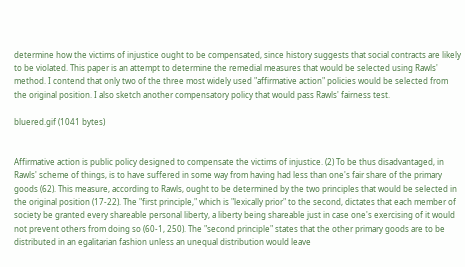determine how the victims of injustice ought to be compensated, since history suggests that social contracts are likely to be violated. This paper is an attempt to determine the remedial measures that would be selected using Rawls' method. I contend that only two of the three most widely used "affirmative action" policies would be selected from the original position. I also sketch another compensatory policy that would pass Rawls' fairness test.

bluered.gif (1041 bytes)


Affirmative action is public policy designed to compensate the victims of injustice. (2) To be thus disadvantaged, in Rawls' scheme of things, is to have suffered in some way from having had less than one's fair share of the primary goods (62). This measure, according to Rawls, ought to be determined by the two principles that would be selected in the original position (17-22). The "first principle," which is "lexically prior" to the second, dictates that each member of society be granted every shareable personal liberty, a liberty being shareable just in case one's exercising of it would not prevent others from doing so (60-1, 250). The "second principle" states that the other primary goods are to be distributed in an egalitarian fashion unless an unequal distribution would leave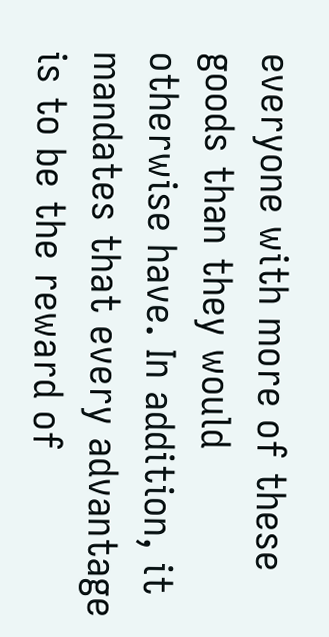everyone with more of these goods than they would otherwise have. In addition, it mandates that every advantage is to be the reward of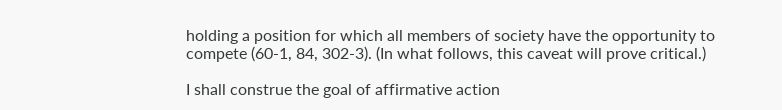holding a position for which all members of society have the opportunity to compete (60-1, 84, 302-3). (In what follows, this caveat will prove critical.)

I shall construe the goal of affirmative action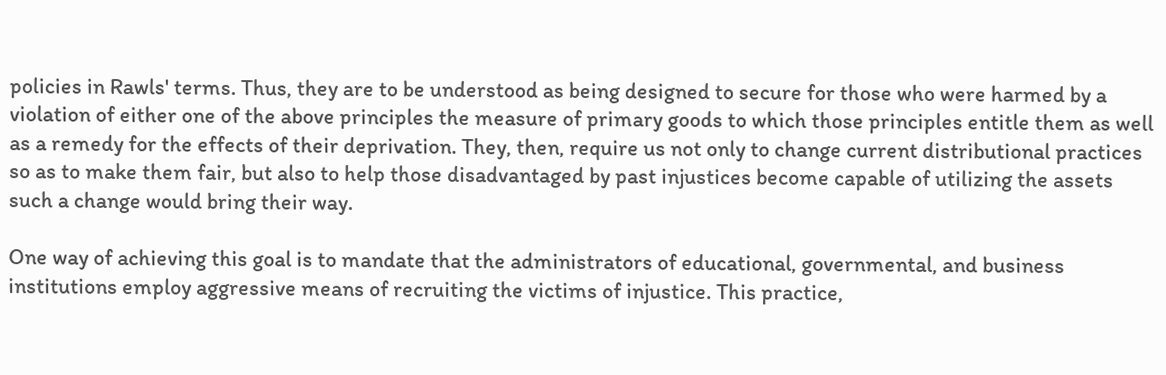policies in Rawls' terms. Thus, they are to be understood as being designed to secure for those who were harmed by a violation of either one of the above principles the measure of primary goods to which those principles entitle them as well as a remedy for the effects of their deprivation. They, then, require us not only to change current distributional practices so as to make them fair, but also to help those disadvantaged by past injustices become capable of utilizing the assets such a change would bring their way.

One way of achieving this goal is to mandate that the administrators of educational, governmental, and business institutions employ aggressive means of recruiting the victims of injustice. This practice,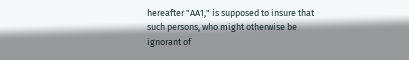hereafter "AA1," is supposed to insure that such persons, who might otherwise be ignorant of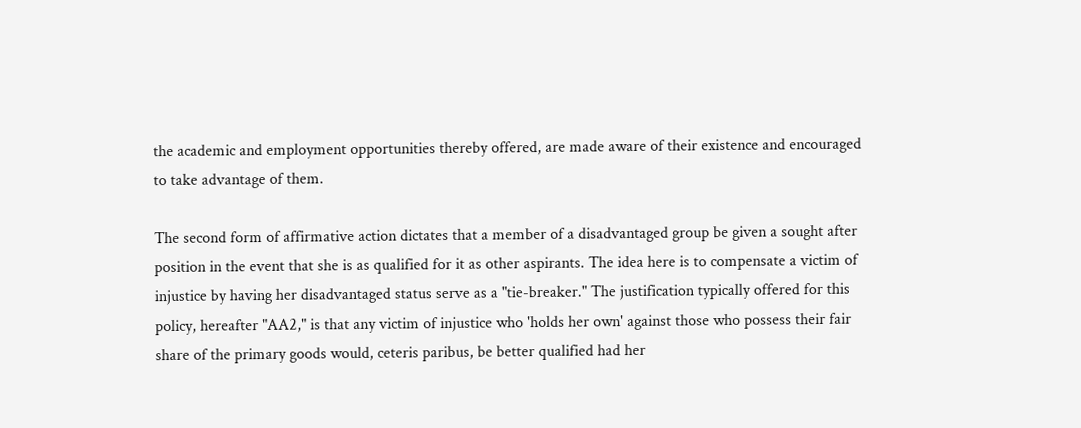the academic and employment opportunities thereby offered, are made aware of their existence and encouraged to take advantage of them.

The second form of affirmative action dictates that a member of a disadvantaged group be given a sought after position in the event that she is as qualified for it as other aspirants. The idea here is to compensate a victim of injustice by having her disadvantaged status serve as a "tie-breaker." The justification typically offered for this policy, hereafter "AA2," is that any victim of injustice who 'holds her own' against those who possess their fair share of the primary goods would, ceteris paribus, be better qualified had her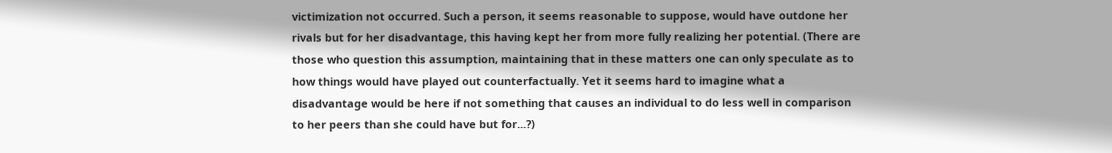victimization not occurred. Such a person, it seems reasonable to suppose, would have outdone her rivals but for her disadvantage, this having kept her from more fully realizing her potential. (There are those who question this assumption, maintaining that in these matters one can only speculate as to how things would have played out counterfactually. Yet it seems hard to imagine what a disadvantage would be here if not something that causes an individual to do less well in comparison to her peers than she could have but for...?)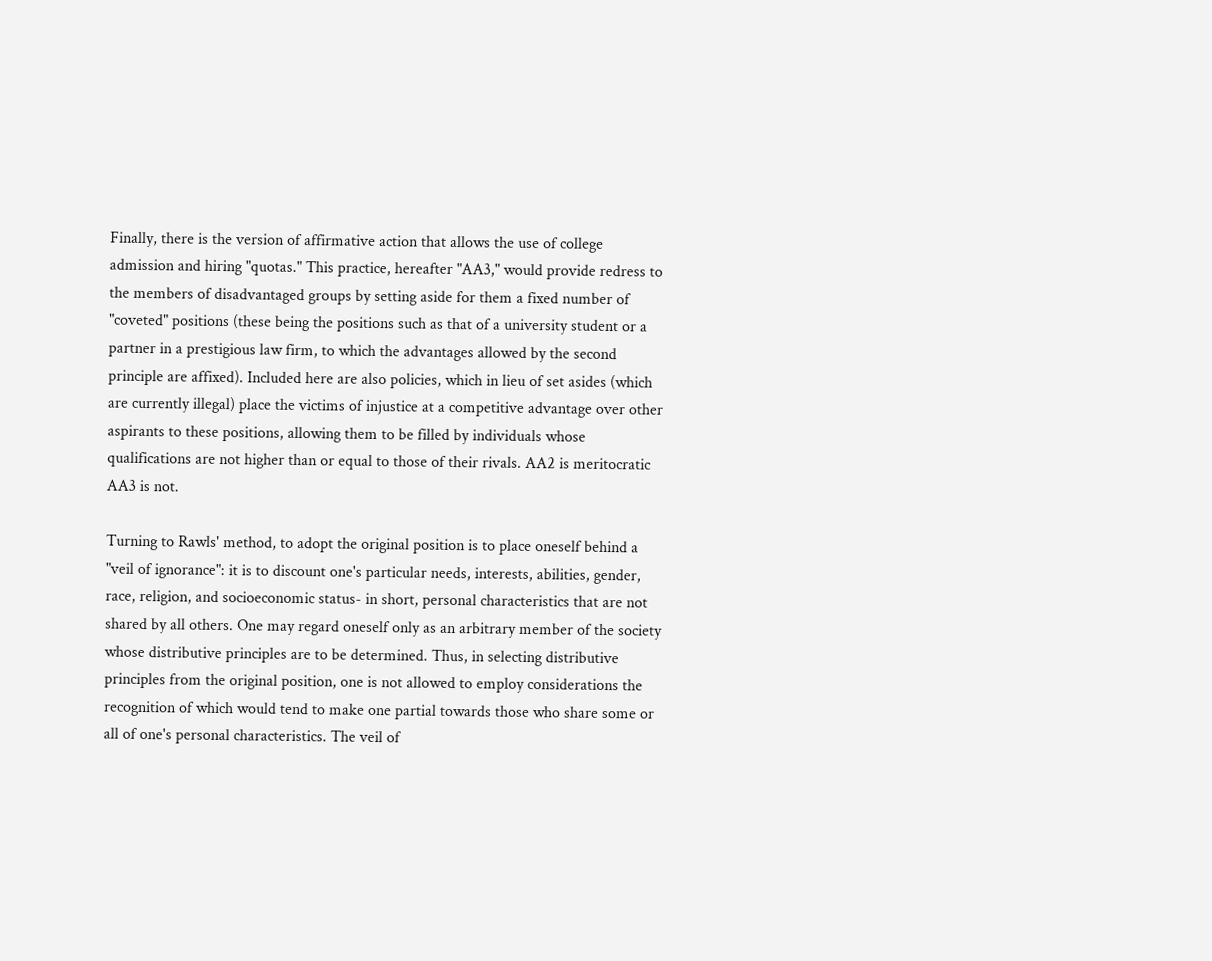Finally, there is the version of affirmative action that allows the use of college admission and hiring "quotas." This practice, hereafter "AA3," would provide redress to the members of disadvantaged groups by setting aside for them a fixed number of "coveted" positions (these being the positions such as that of a university student or a partner in a prestigious law firm, to which the advantages allowed by the second principle are affixed). Included here are also policies, which in lieu of set asides (which are currently illegal) place the victims of injustice at a competitive advantage over other aspirants to these positions, allowing them to be filled by individuals whose qualifications are not higher than or equal to those of their rivals. AA2 is meritocratic AA3 is not.

Turning to Rawls' method, to adopt the original position is to place oneself behind a "veil of ignorance": it is to discount one's particular needs, interests, abilities, gender, race, religion, and socioeconomic status- in short, personal characteristics that are not shared by all others. One may regard oneself only as an arbitrary member of the society whose distributive principles are to be determined. Thus, in selecting distributive principles from the original position, one is not allowed to employ considerations the recognition of which would tend to make one partial towards those who share some or all of one's personal characteristics. The veil of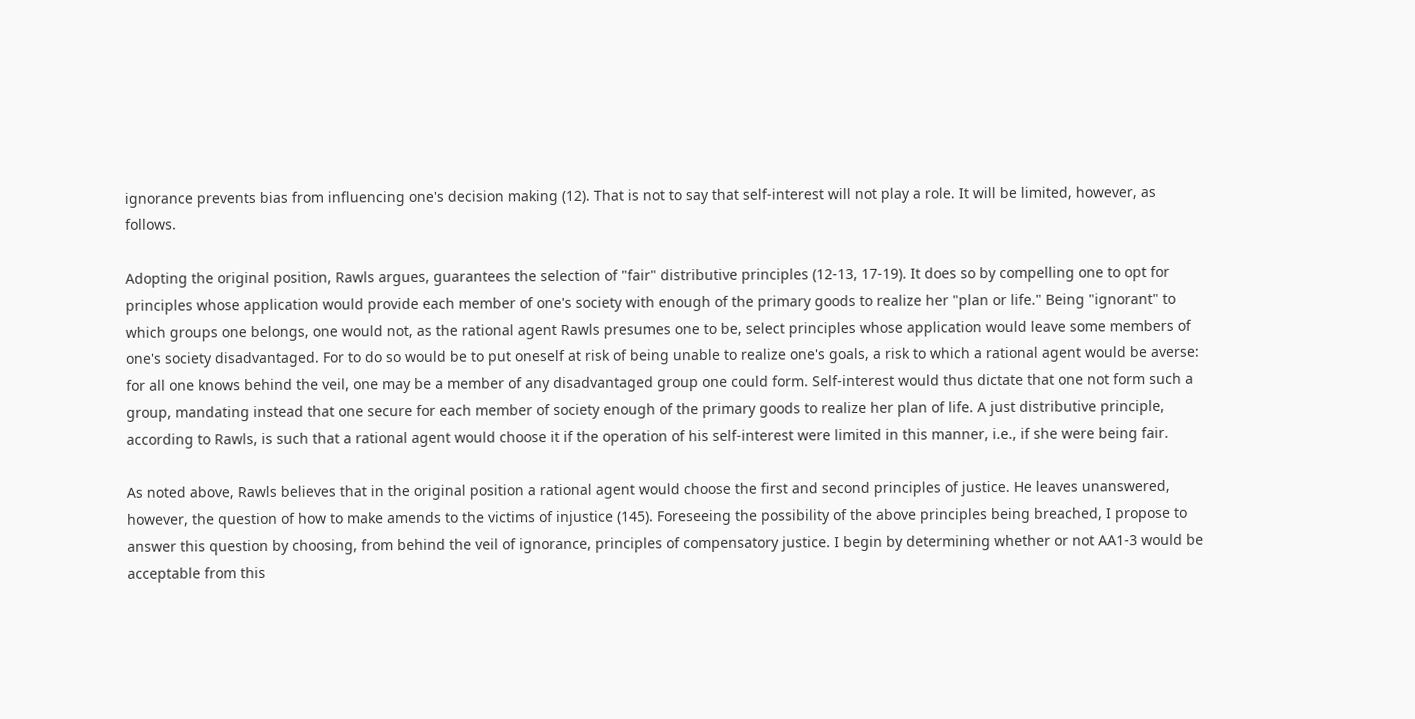ignorance prevents bias from influencing one's decision making (12). That is not to say that self-interest will not play a role. It will be limited, however, as follows.

Adopting the original position, Rawls argues, guarantees the selection of "fair" distributive principles (12-13, 17-19). It does so by compelling one to opt for principles whose application would provide each member of one's society with enough of the primary goods to realize her "plan or life." Being "ignorant" to which groups one belongs, one would not, as the rational agent Rawls presumes one to be, select principles whose application would leave some members of one's society disadvantaged. For to do so would be to put oneself at risk of being unable to realize one's goals, a risk to which a rational agent would be averse: for all one knows behind the veil, one may be a member of any disadvantaged group one could form. Self-interest would thus dictate that one not form such a group, mandating instead that one secure for each member of society enough of the primary goods to realize her plan of life. A just distributive principle, according to Rawls, is such that a rational agent would choose it if the operation of his self-interest were limited in this manner, i.e., if she were being fair.

As noted above, Rawls believes that in the original position a rational agent would choose the first and second principles of justice. He leaves unanswered, however, the question of how to make amends to the victims of injustice (145). Foreseeing the possibility of the above principles being breached, I propose to answer this question by choosing, from behind the veil of ignorance, principles of compensatory justice. I begin by determining whether or not AA1-3 would be acceptable from this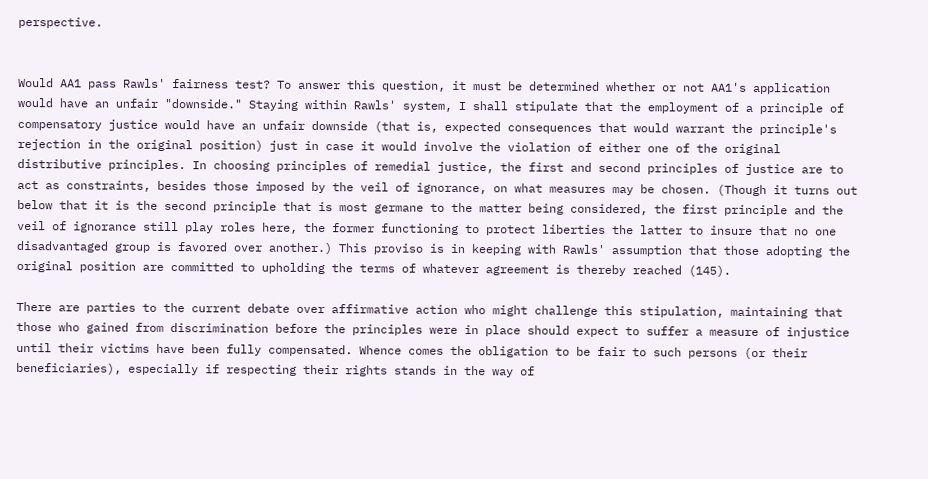perspective.


Would AA1 pass Rawls' fairness test? To answer this question, it must be determined whether or not AA1's application would have an unfair "downside." Staying within Rawls' system, I shall stipulate that the employment of a principle of compensatory justice would have an unfair downside (that is, expected consequences that would warrant the principle's rejection in the original position) just in case it would involve the violation of either one of the original distributive principles. In choosing principles of remedial justice, the first and second principles of justice are to act as constraints, besides those imposed by the veil of ignorance, on what measures may be chosen. (Though it turns out below that it is the second principle that is most germane to the matter being considered, the first principle and the veil of ignorance still play roles here, the former functioning to protect liberties the latter to insure that no one disadvantaged group is favored over another.) This proviso is in keeping with Rawls' assumption that those adopting the original position are committed to upholding the terms of whatever agreement is thereby reached (145).

There are parties to the current debate over affirmative action who might challenge this stipulation, maintaining that those who gained from discrimination before the principles were in place should expect to suffer a measure of injustice until their victims have been fully compensated. Whence comes the obligation to be fair to such persons (or their beneficiaries), especially if respecting their rights stands in the way of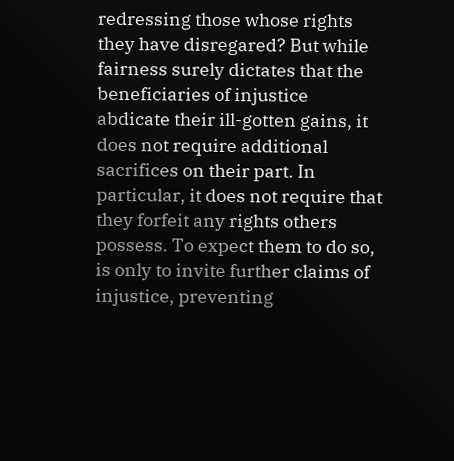redressing those whose rights they have disregared? But while fairness surely dictates that the beneficiaries of injustice abdicate their ill-gotten gains, it does not require additional sacrifices on their part. In particular, it does not require that they forfeit any rights others possess. To expect them to do so, is only to invite further claims of injustice, preventing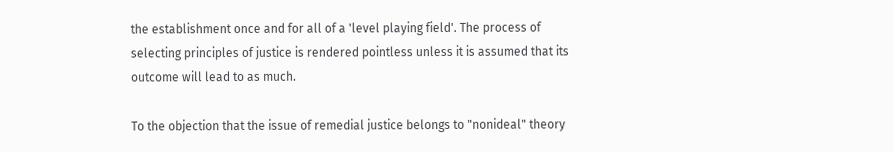the establishment once and for all of a 'level playing field'. The process of selecting principles of justice is rendered pointless unless it is assumed that its outcome will lead to as much.

To the objection that the issue of remedial justice belongs to "nonideal" theory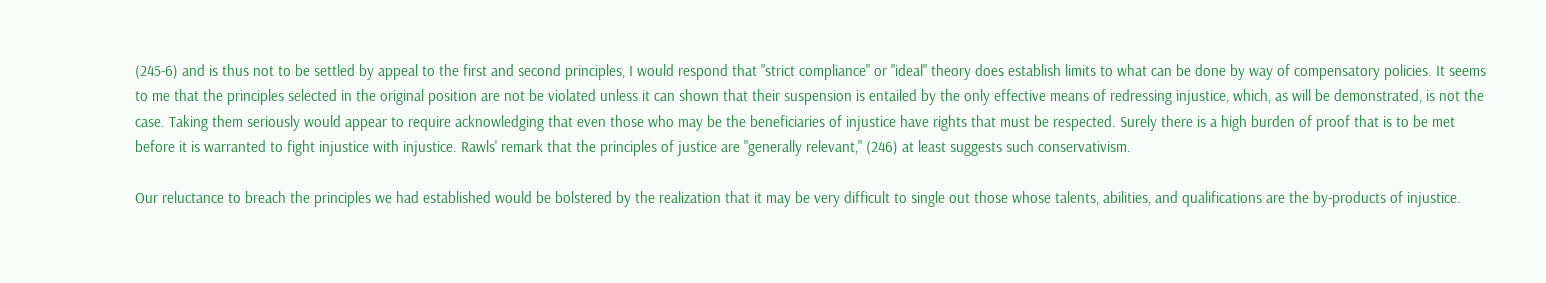(245-6) and is thus not to be settled by appeal to the first and second principles, I would respond that "strict compliance" or "ideal" theory does establish limits to what can be done by way of compensatory policies. It seems to me that the principles selected in the original position are not be violated unless it can shown that their suspension is entailed by the only effective means of redressing injustice, which, as will be demonstrated, is not the case. Taking them seriously would appear to require acknowledging that even those who may be the beneficiaries of injustice have rights that must be respected. Surely there is a high burden of proof that is to be met before it is warranted to fight injustice with injustice. Rawls' remark that the principles of justice are "generally relevant," (246) at least suggests such conservativism.

Our reluctance to breach the principles we had established would be bolstered by the realization that it may be very difficult to single out those whose talents, abilities, and qualifications are the by-products of injustice.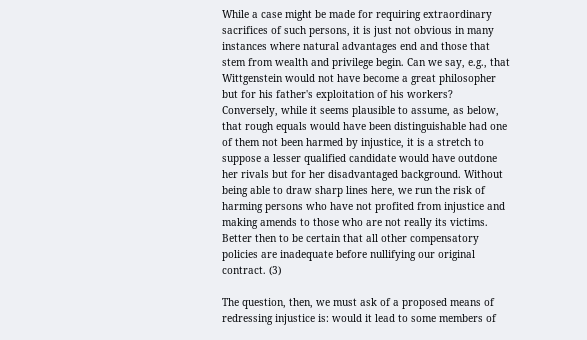While a case might be made for requiring extraordinary sacrifices of such persons, it is just not obvious in many instances where natural advantages end and those that stem from wealth and privilege begin. Can we say, e.g., that Wittgenstein would not have become a great philosopher but for his father's exploitation of his workers? Conversely, while it seems plausible to assume, as below, that rough equals would have been distinguishable had one of them not been harmed by injustice, it is a stretch to suppose a lesser qualified candidate would have outdone her rivals but for her disadvantaged background. Without being able to draw sharp lines here, we run the risk of harming persons who have not profited from injustice and making amends to those who are not really its victims. Better then to be certain that all other compensatory policies are inadequate before nullifying our original contract. (3)

The question, then, we must ask of a proposed means of redressing injustice is: would it lead to some members of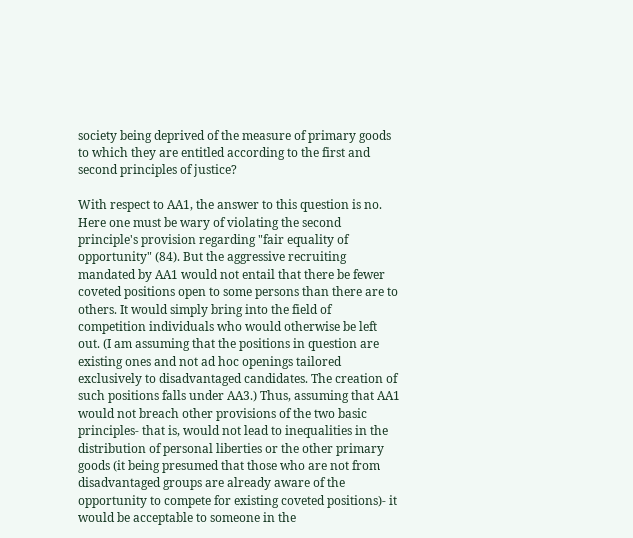society being deprived of the measure of primary goods to which they are entitled according to the first and second principles of justice?

With respect to AA1, the answer to this question is no. Here one must be wary of violating the second principle's provision regarding "fair equality of opportunity" (84). But the aggressive recruiting mandated by AA1 would not entail that there be fewer coveted positions open to some persons than there are to others. It would simply bring into the field of competition individuals who would otherwise be left out. (I am assuming that the positions in question are existing ones and not ad hoc openings tailored exclusively to disadvantaged candidates. The creation of such positions falls under AA3.) Thus, assuming that AA1 would not breach other provisions of the two basic principles- that is, would not lead to inequalities in the distribution of personal liberties or the other primary goods (it being presumed that those who are not from disadvantaged groups are already aware of the opportunity to compete for existing coveted positions)- it would be acceptable to someone in the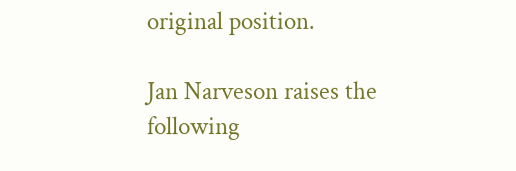original position.

Jan Narveson raises the following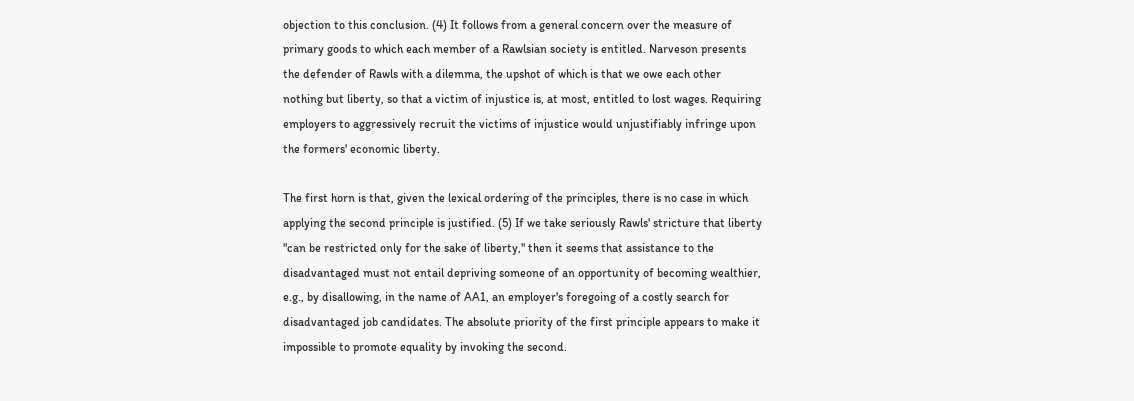objection to this conclusion. (4) It follows from a general concern over the measure of primary goods to which each member of a Rawlsian society is entitled. Narveson presents the defender of Rawls with a dilemma, the upshot of which is that we owe each other nothing but liberty, so that a victim of injustice is, at most, entitled to lost wages. Requiring employers to aggressively recruit the victims of injustice would unjustifiably infringe upon the formers' economic liberty.

The first horn is that, given the lexical ordering of the principles, there is no case in which applying the second principle is justified. (5) If we take seriously Rawls' stricture that liberty "can be restricted only for the sake of liberty," then it seems that assistance to the disadvantaged must not entail depriving someone of an opportunity of becoming wealthier, e.g., by disallowing, in the name of AA1, an employer's foregoing of a costly search for disadvantaged job candidates. The absolute priority of the first principle appears to make it impossible to promote equality by invoking the second.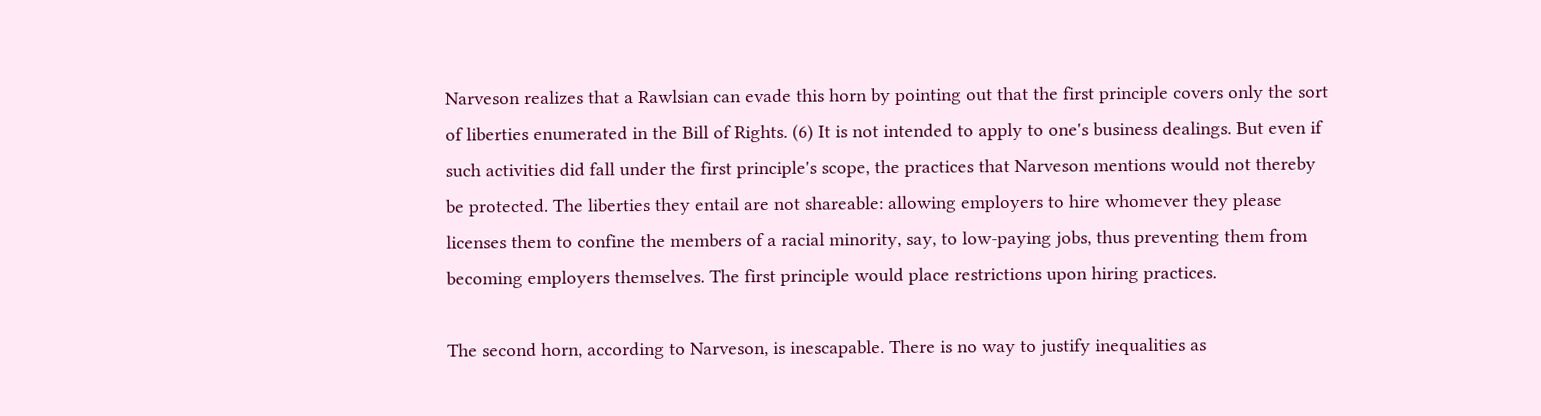Narveson realizes that a Rawlsian can evade this horn by pointing out that the first principle covers only the sort of liberties enumerated in the Bill of Rights. (6) It is not intended to apply to one's business dealings. But even if such activities did fall under the first principle's scope, the practices that Narveson mentions would not thereby be protected. The liberties they entail are not shareable: allowing employers to hire whomever they please licenses them to confine the members of a racial minority, say, to low-paying jobs, thus preventing them from becoming employers themselves. The first principle would place restrictions upon hiring practices.

The second horn, according to Narveson, is inescapable. There is no way to justify inequalities as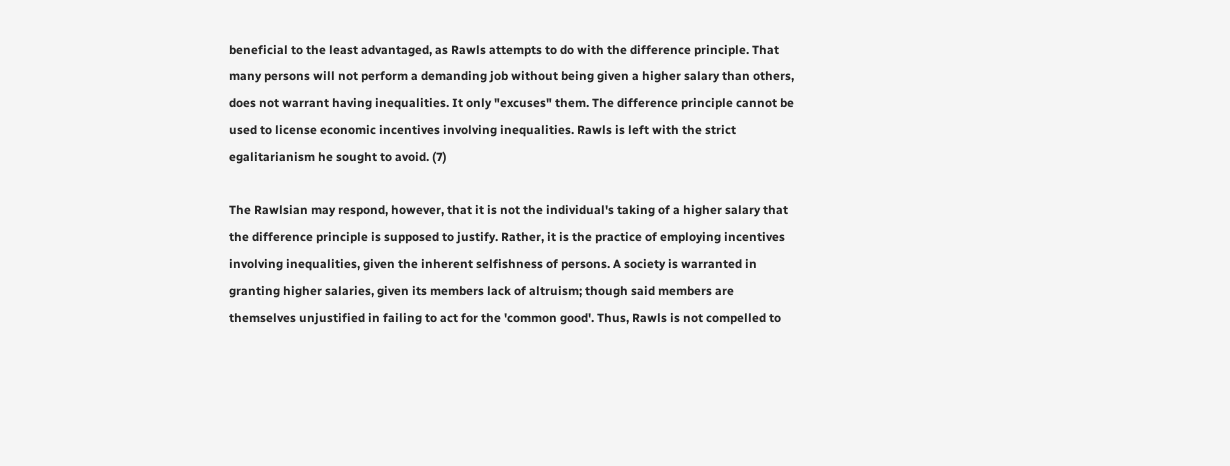beneficial to the least advantaged, as Rawls attempts to do with the difference principle. That many persons will not perform a demanding job without being given a higher salary than others, does not warrant having inequalities. It only "excuses" them. The difference principle cannot be used to license economic incentives involving inequalities. Rawls is left with the strict egalitarianism he sought to avoid. (7)

The Rawlsian may respond, however, that it is not the individual's taking of a higher salary that the difference principle is supposed to justify. Rather, it is the practice of employing incentives involving inequalities, given the inherent selfishness of persons. A society is warranted in granting higher salaries, given its members lack of altruism; though said members are themselves unjustified in failing to act for the 'common good'. Thus, Rawls is not compelled to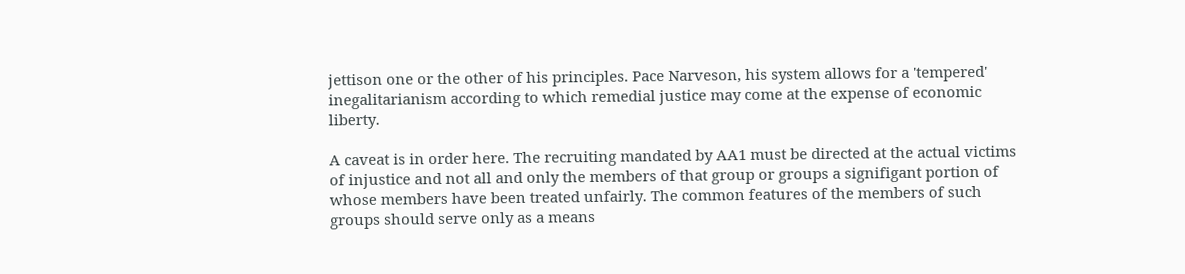jettison one or the other of his principles. Pace Narveson, his system allows for a 'tempered' inegalitarianism according to which remedial justice may come at the expense of economic liberty.

A caveat is in order here. The recruiting mandated by AA1 must be directed at the actual victims of injustice and not all and only the members of that group or groups a signifigant portion of whose members have been treated unfairly. The common features of the members of such groups should serve only as a means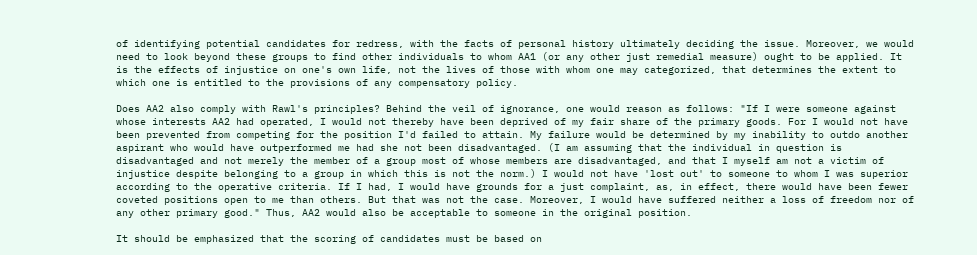of identifying potential candidates for redress, with the facts of personal history ultimately deciding the issue. Moreover, we would need to look beyond these groups to find other individuals to whom AA1 (or any other just remedial measure) ought to be applied. It is the effects of injustice on one's own life, not the lives of those with whom one may categorized, that determines the extent to which one is entitled to the provisions of any compensatory policy.

Does AA2 also comply with Rawl's principles? Behind the veil of ignorance, one would reason as follows: "If I were someone against whose interests AA2 had operated, I would not thereby have been deprived of my fair share of the primary goods. For I would not have been prevented from competing for the position I'd failed to attain. My failure would be determined by my inability to outdo another aspirant who would have outperformed me had she not been disadvantaged. (I am assuming that the individual in question is disadvantaged and not merely the member of a group most of whose members are disadvantaged, and that I myself am not a victim of injustice despite belonging to a group in which this is not the norm.) I would not have 'lost out' to someone to whom I was superior according to the operative criteria. If I had, I would have grounds for a just complaint, as, in effect, there would have been fewer coveted positions open to me than others. But that was not the case. Moreover, I would have suffered neither a loss of freedom nor of any other primary good." Thus, AA2 would also be acceptable to someone in the original position.

It should be emphasized that the scoring of candidates must be based on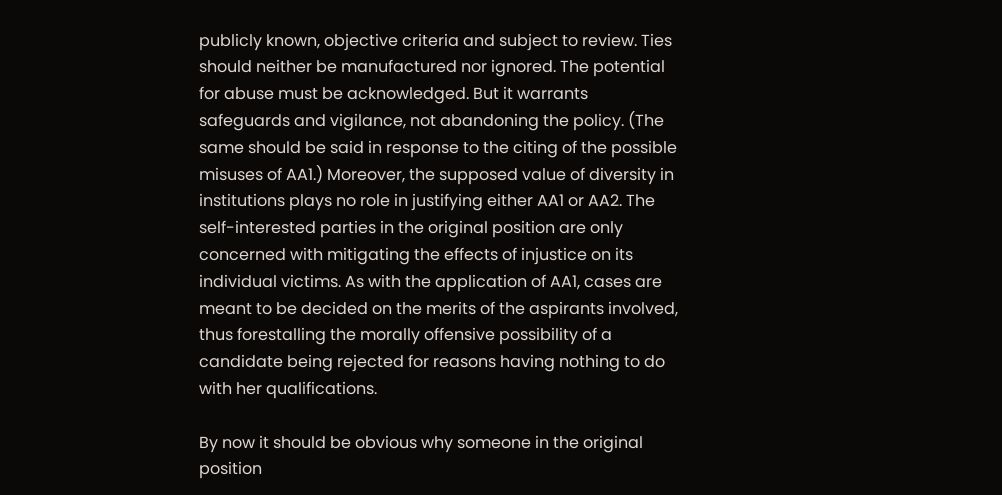publicly known, objective criteria and subject to review. Ties should neither be manufactured nor ignored. The potential for abuse must be acknowledged. But it warrants safeguards and vigilance, not abandoning the policy. (The same should be said in response to the citing of the possible misuses of AA1.) Moreover, the supposed value of diversity in institutions plays no role in justifying either AA1 or AA2. The self-interested parties in the original position are only concerned with mitigating the effects of injustice on its individual victims. As with the application of AA1, cases are meant to be decided on the merits of the aspirants involved, thus forestalling the morally offensive possibility of a candidate being rejected for reasons having nothing to do with her qualifications.

By now it should be obvious why someone in the original position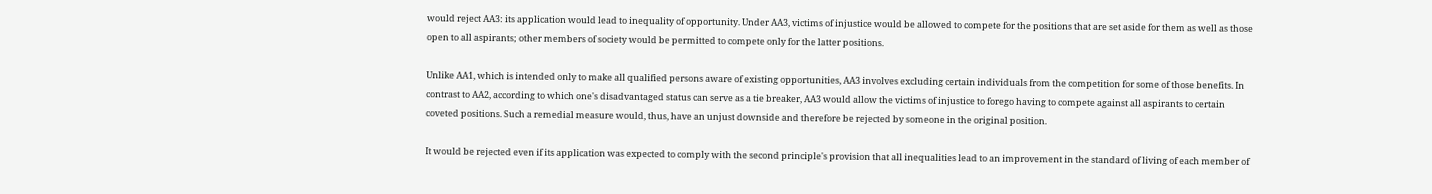would reject AA3: its application would lead to inequality of opportunity. Under AA3, victims of injustice would be allowed to compete for the positions that are set aside for them as well as those open to all aspirants; other members of society would be permitted to compete only for the latter positions.

Unlike AA1, which is intended only to make all qualified persons aware of existing opportunities, AA3 involves excluding certain individuals from the competition for some of those benefits. In contrast to AA2, according to which one's disadvantaged status can serve as a tie breaker, AA3 would allow the victims of injustice to forego having to compete against all aspirants to certain coveted positions. Such a remedial measure would, thus, have an unjust downside and therefore be rejected by someone in the original position.

It would be rejected even if its application was expected to comply with the second principle's provision that all inequalities lead to an improvement in the standard of living of each member of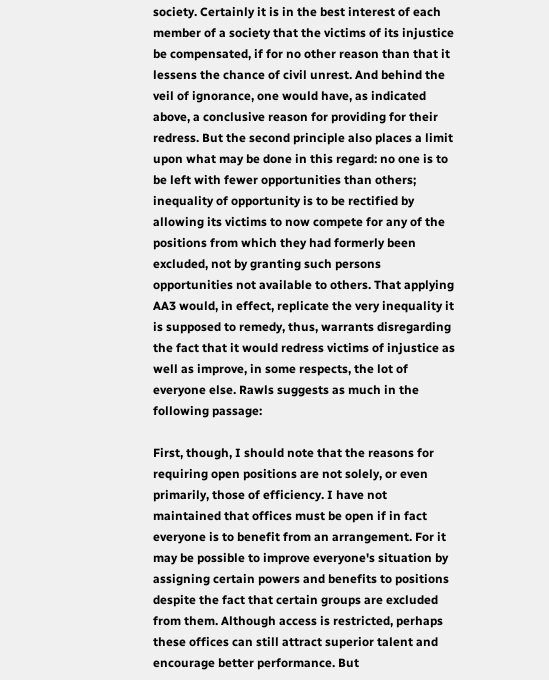society. Certainly it is in the best interest of each member of a society that the victims of its injustice be compensated, if for no other reason than that it lessens the chance of civil unrest. And behind the veil of ignorance, one would have, as indicated above, a conclusive reason for providing for their redress. But the second principle also places a limit upon what may be done in this regard: no one is to be left with fewer opportunities than others; inequality of opportunity is to be rectified by allowing its victims to now compete for any of the positions from which they had formerly been excluded, not by granting such persons opportunities not available to others. That applying AA3 would, in effect, replicate the very inequality it is supposed to remedy, thus, warrants disregarding the fact that it would redress victims of injustice as well as improve, in some respects, the lot of everyone else. Rawls suggests as much in the following passage:

First, though, I should note that the reasons for requiring open positions are not solely, or even primarily, those of efficiency. I have not maintained that offices must be open if in fact everyone is to benefit from an arrangement. For it may be possible to improve everyone's situation by assigning certain powers and benefits to positions despite the fact that certain groups are excluded from them. Although access is restricted, perhaps these offices can still attract superior talent and encourage better performance. But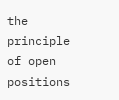the principle of open positions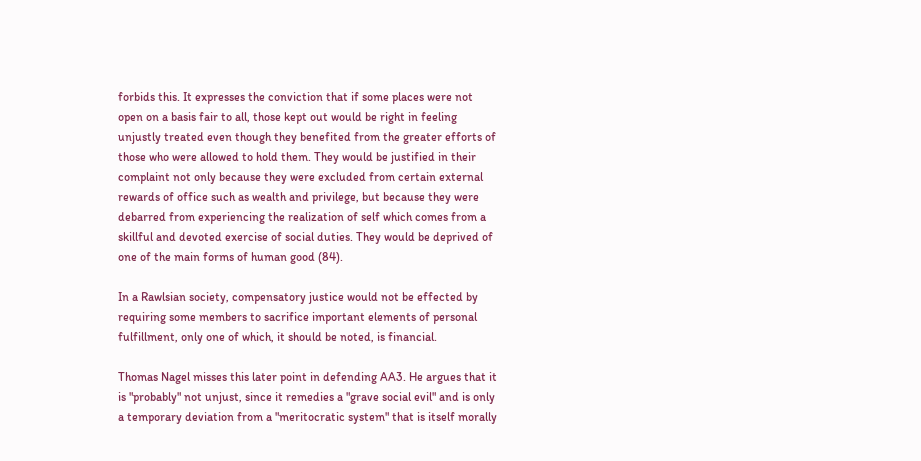forbids this. It expresses the conviction that if some places were not open on a basis fair to all, those kept out would be right in feeling unjustly treated even though they benefited from the greater efforts of those who were allowed to hold them. They would be justified in their complaint not only because they were excluded from certain external rewards of office such as wealth and privilege, but because they were debarred from experiencing the realization of self which comes from a skillful and devoted exercise of social duties. They would be deprived of one of the main forms of human good (84).

In a Rawlsian society, compensatory justice would not be effected by requiring some members to sacrifice important elements of personal fulfillment, only one of which, it should be noted, is financial.

Thomas Nagel misses this later point in defending AA3. He argues that it is "probably" not unjust, since it remedies a "grave social evil" and is only a temporary deviation from a "meritocratic system" that is itself morally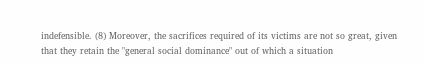indefensible. (8) Moreover, the sacrifices required of its victims are not so great, given that they retain the "general social dominance" out of which a situation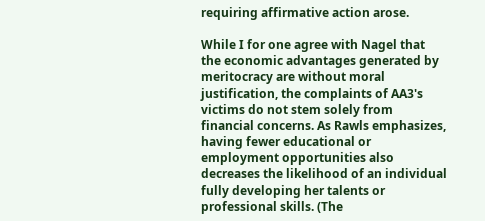requiring affirmative action arose.

While I for one agree with Nagel that the economic advantages generated by meritocracy are without moral justification, the complaints of AA3's victims do not stem solely from financial concerns. As Rawls emphasizes, having fewer educational or employment opportunities also decreases the likelihood of an individual fully developing her talents or professional skills. (The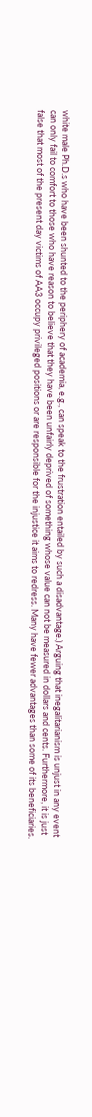white male Ph.D.s who have been shunted to the periphery of academia, e.g., can speak to the frustration entailed by such a disadvantage.) Arguing that inegalitarianism is unjust in any event can only fail to comfort to those who have reason to believe that they have been unfairly deprived of something whose value can not be measured in dollars and cents. Furthermore, it is just false that most of the present day victims of AA3 occupy privileged positions or are responsible for the injustice it aims to redress. Many have fewer advantages than some of its beneficiaries.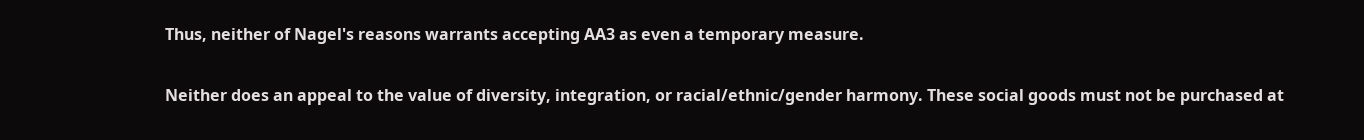Thus, neither of Nagel's reasons warrants accepting AA3 as even a temporary measure.

Neither does an appeal to the value of diversity, integration, or racial/ethnic/gender harmony. These social goods must not be purchased at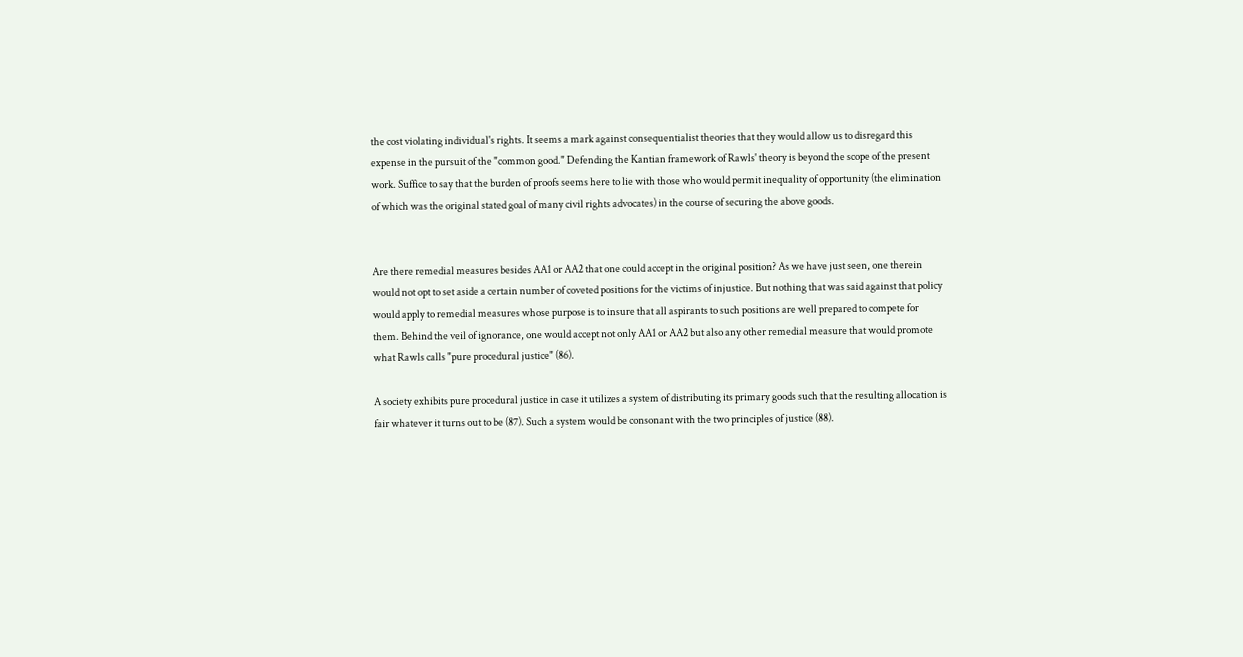the cost violating individual's rights. It seems a mark against consequentialist theories that they would allow us to disregard this expense in the pursuit of the "common good." Defending the Kantian framework of Rawls' theory is beyond the scope of the present work. Suffice to say that the burden of proofs seems here to lie with those who would permit inequality of opportunity (the elimination of which was the original stated goal of many civil rights advocates) in the course of securing the above goods.


Are there remedial measures besides AA1 or AA2 that one could accept in the original position? As we have just seen, one therein would not opt to set aside a certain number of coveted positions for the victims of injustice. But nothing that was said against that policy would apply to remedial measures whose purpose is to insure that all aspirants to such positions are well prepared to compete for them. Behind the veil of ignorance, one would accept not only AA1 or AA2 but also any other remedial measure that would promote what Rawls calls "pure procedural justice" (86).

A society exhibits pure procedural justice in case it utilizes a system of distributing its primary goods such that the resulting allocation is fair whatever it turns out to be (87). Such a system would be consonant with the two principles of justice (88).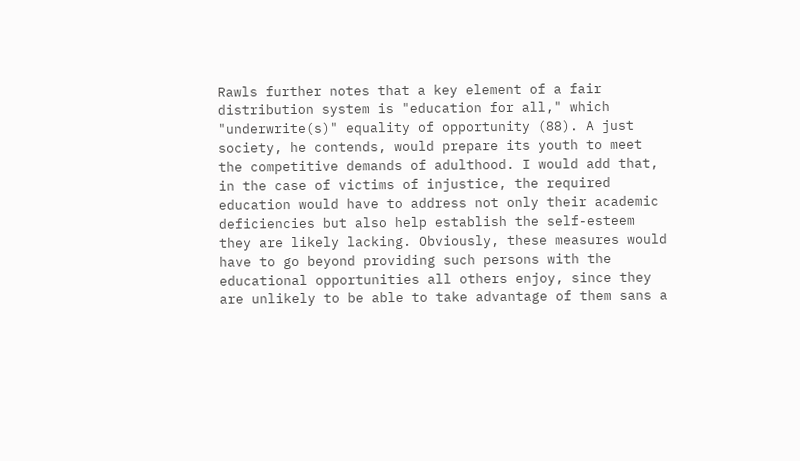Rawls further notes that a key element of a fair distribution system is "education for all," which "underwrite(s)" equality of opportunity (88). A just society, he contends, would prepare its youth to meet the competitive demands of adulthood. I would add that, in the case of victims of injustice, the required education would have to address not only their academic deficiencies but also help establish the self-esteem they are likely lacking. Obviously, these measures would have to go beyond providing such persons with the educational opportunities all others enjoy, since they are unlikely to be able to take advantage of them sans a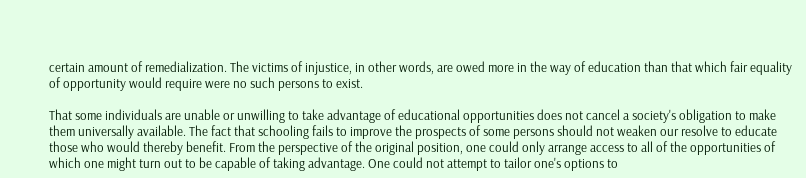certain amount of remedialization. The victims of injustice, in other words, are owed more in the way of education than that which fair equality of opportunity would require were no such persons to exist.

That some individuals are unable or unwilling to take advantage of educational opportunities does not cancel a society's obligation to make them universally available. The fact that schooling fails to improve the prospects of some persons should not weaken our resolve to educate those who would thereby benefit. From the perspective of the original position, one could only arrange access to all of the opportunities of which one might turn out to be capable of taking advantage. One could not attempt to tailor one's options to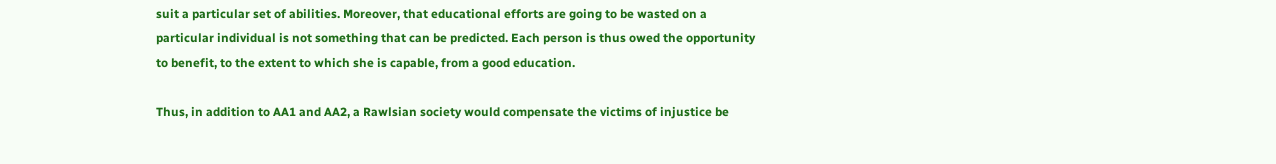suit a particular set of abilities. Moreover, that educational efforts are going to be wasted on a particular individual is not something that can be predicted. Each person is thus owed the opportunity to benefit, to the extent to which she is capable, from a good education.

Thus, in addition to AA1 and AA2, a Rawlsian society would compensate the victims of injustice be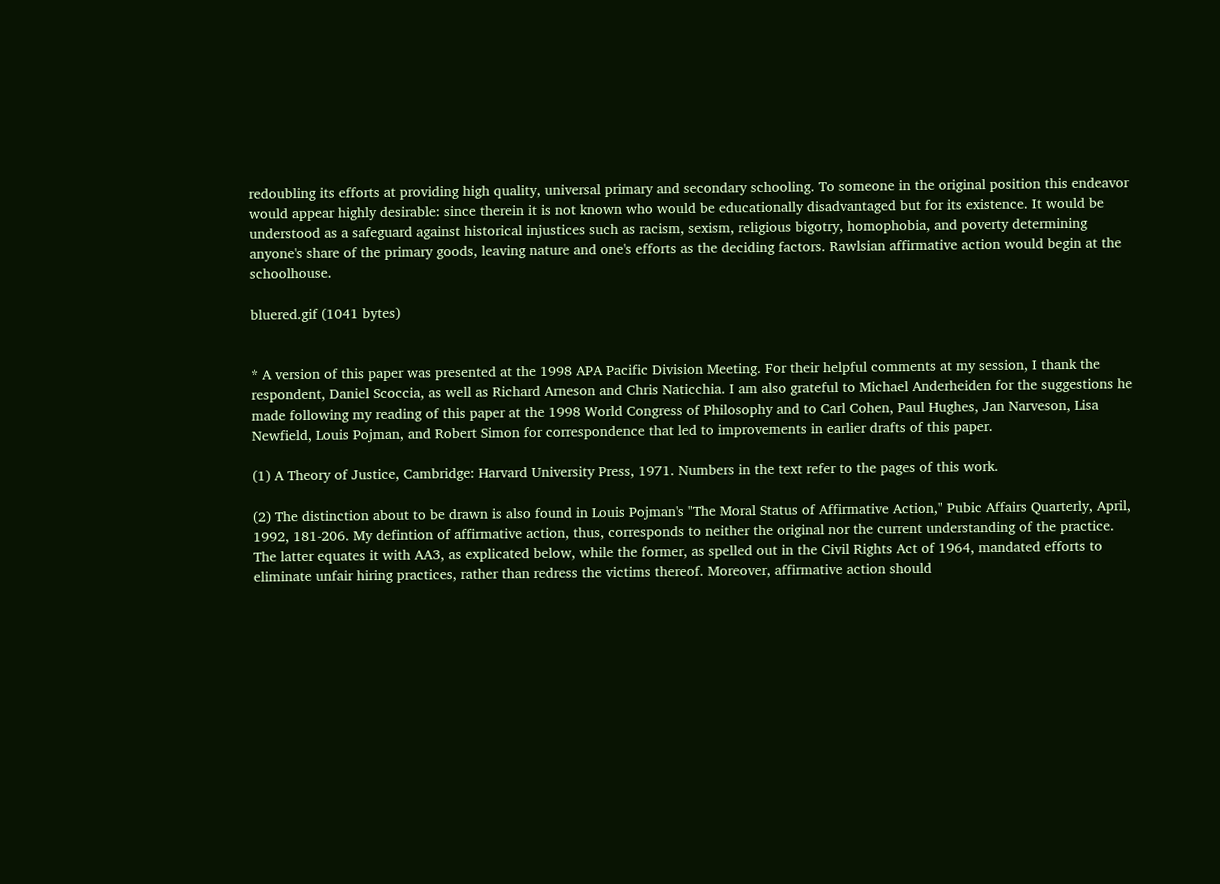redoubling its efforts at providing high quality, universal primary and secondary schooling. To someone in the original position this endeavor would appear highly desirable: since therein it is not known who would be educationally disadvantaged but for its existence. It would be understood as a safeguard against historical injustices such as racism, sexism, religious bigotry, homophobia, and poverty determining anyone's share of the primary goods, leaving nature and one's efforts as the deciding factors. Rawlsian affirmative action would begin at the schoolhouse.

bluered.gif (1041 bytes)


* A version of this paper was presented at the 1998 APA Pacific Division Meeting. For their helpful comments at my session, I thank the respondent, Daniel Scoccia, as well as Richard Arneson and Chris Naticchia. I am also grateful to Michael Anderheiden for the suggestions he made following my reading of this paper at the 1998 World Congress of Philosophy and to Carl Cohen, Paul Hughes, Jan Narveson, Lisa Newfield, Louis Pojman, and Robert Simon for correspondence that led to improvements in earlier drafts of this paper.

(1) A Theory of Justice, Cambridge: Harvard University Press, 1971. Numbers in the text refer to the pages of this work.

(2) The distinction about to be drawn is also found in Louis Pojman's "The Moral Status of Affirmative Action," Pubic Affairs Quarterly, April, 1992, 181-206. My defintion of affirmative action, thus, corresponds to neither the original nor the current understanding of the practice. The latter equates it with AA3, as explicated below, while the former, as spelled out in the Civil Rights Act of 1964, mandated efforts to eliminate unfair hiring practices, rather than redress the victims thereof. Moreover, affirmative action should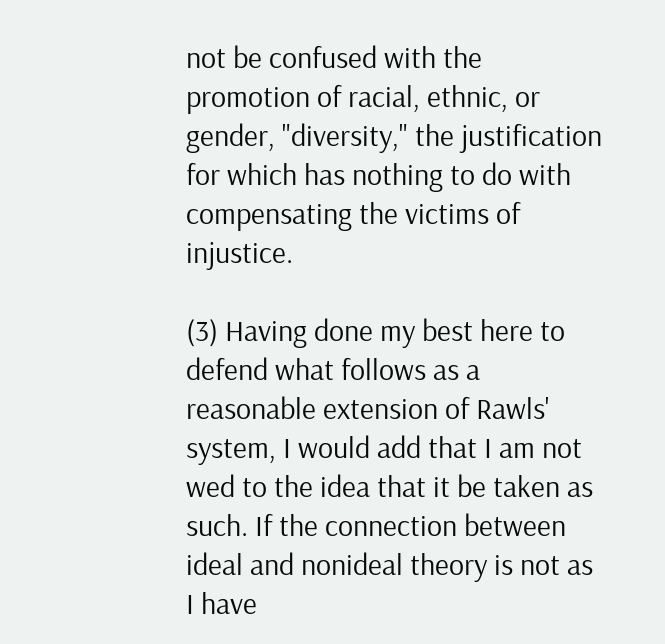not be confused with the promotion of racial, ethnic, or gender, "diversity," the justification for which has nothing to do with compensating the victims of injustice.

(3) Having done my best here to defend what follows as a reasonable extension of Rawls' system, I would add that I am not wed to the idea that it be taken as such. If the connection between ideal and nonideal theory is not as I have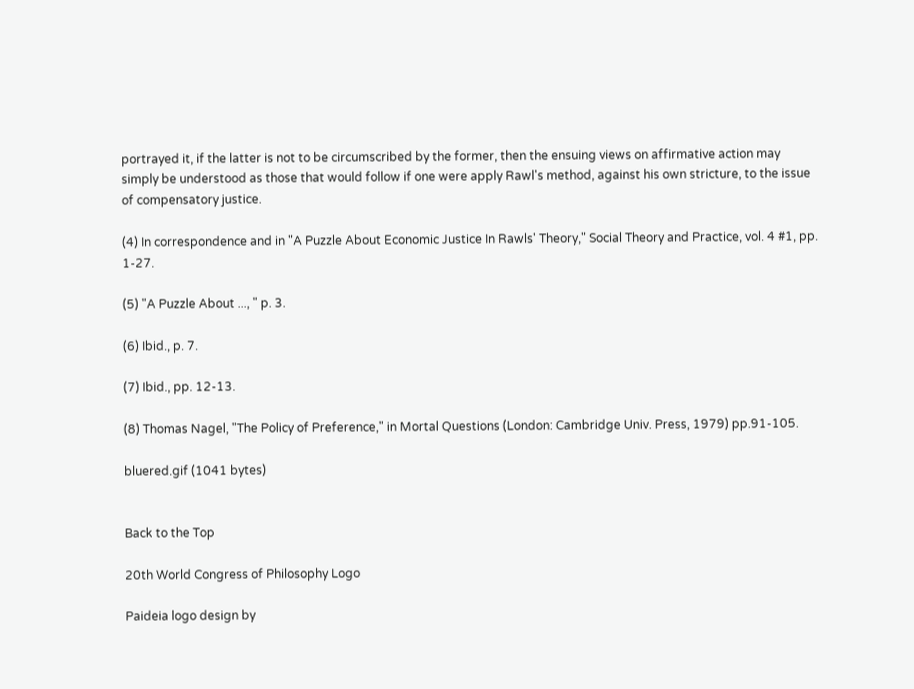portrayed it, if the latter is not to be circumscribed by the former, then the ensuing views on affirmative action may simply be understood as those that would follow if one were apply Rawl's method, against his own stricture, to the issue of compensatory justice.

(4) In correspondence and in "A Puzzle About Economic Justice In Rawls' Theory," Social Theory and Practice, vol. 4 #1, pp. 1-27.

(5) "A Puzzle About ..., " p. 3.

(6) Ibid., p. 7.

(7) Ibid., pp. 12-13.

(8) Thomas Nagel, "The Policy of Preference," in Mortal Questions (London: Cambridge Univ. Press, 1979) pp.91-105.

bluered.gif (1041 bytes)


Back to the Top

20th World Congress of Philosophy Logo

Paideia logo design by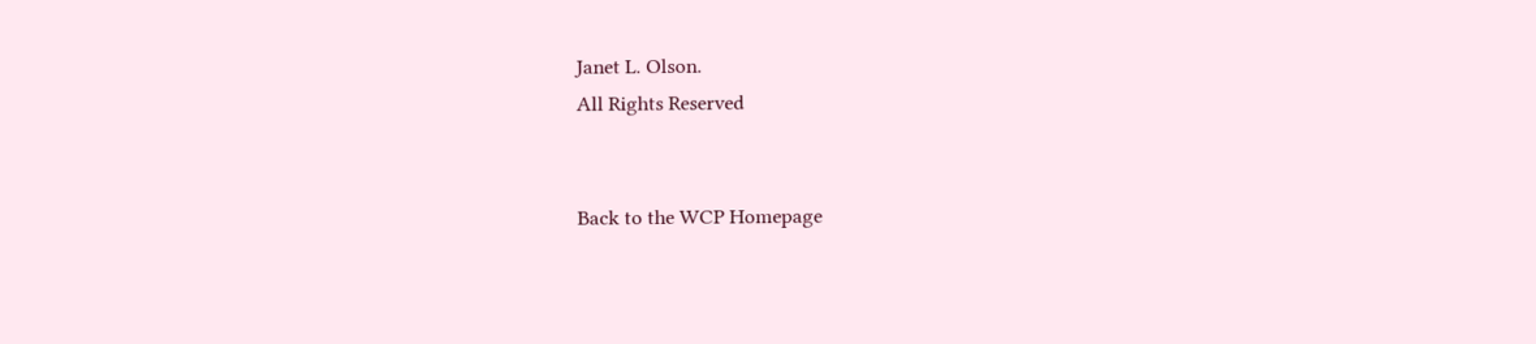Janet L. Olson.
All Rights Reserved


Back to the WCP Homepage